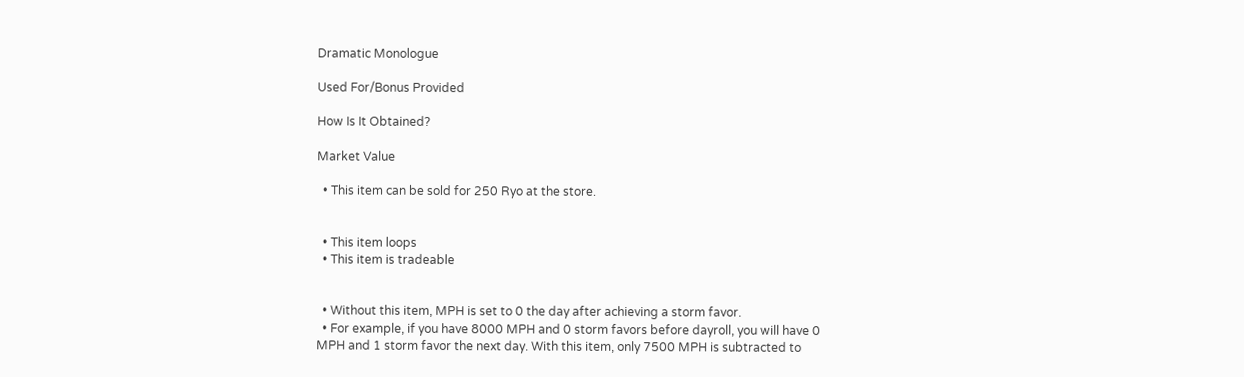Dramatic Monologue

Used For/Bonus Provided

How Is It Obtained?

Market Value

  • This item can be sold for 250 Ryo at the store.


  • This item loops
  • This item is tradeable


  • Without this item, MPH is set to 0 the day after achieving a storm favor.
  • For example, if you have 8000 MPH and 0 storm favors before dayroll, you will have 0 MPH and 1 storm favor the next day. With this item, only 7500 MPH is subtracted to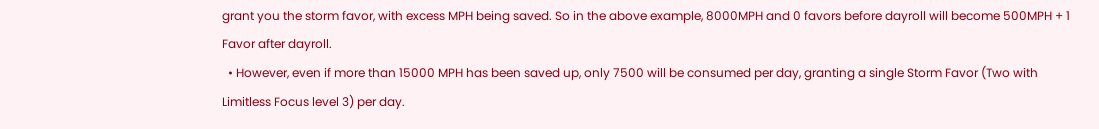grant you the storm favor, with excess MPH being saved. So in the above example, 8000MPH and 0 favors before dayroll will become 500MPH + 1 Favor after dayroll.
  • However, even if more than 15000 MPH has been saved up, only 7500 will be consumed per day, granting a single Storm Favor (Two with Limitless Focus level 3) per day.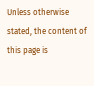Unless otherwise stated, the content of this page is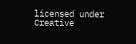licensed under Creative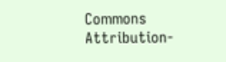Commons Attribution-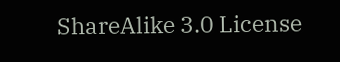ShareAlike 3.0 License